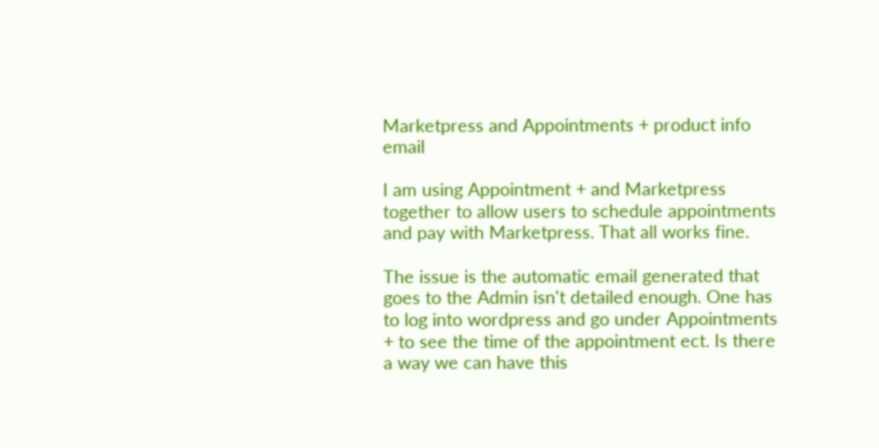Marketpress and Appointments + product info email

I am using Appointment + and Marketpress together to allow users to schedule appointments and pay with Marketpress. That all works fine.

The issue is the automatic email generated that goes to the Admin isn't detailed enough. One has to log into wordpress and go under Appointments + to see the time of the appointment ect. Is there a way we can have this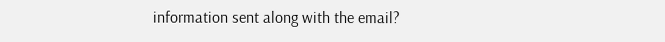information sent along with the email?